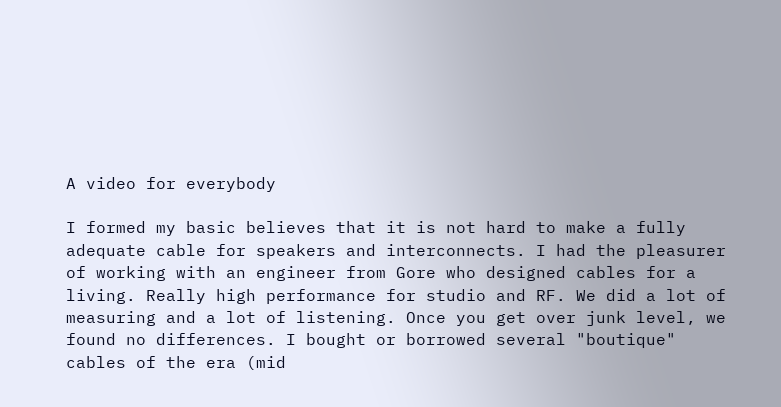A video for everybody

I formed my basic believes that it is not hard to make a fully adequate cable for speakers and interconnects. I had the pleasurer of working with an engineer from Gore who designed cables for a living. Really high performance for studio and RF. We did a lot of measuring and a lot of listening. Once you get over junk level, we found no differences. I bought or borrowed several "boutique" cables of the era (mid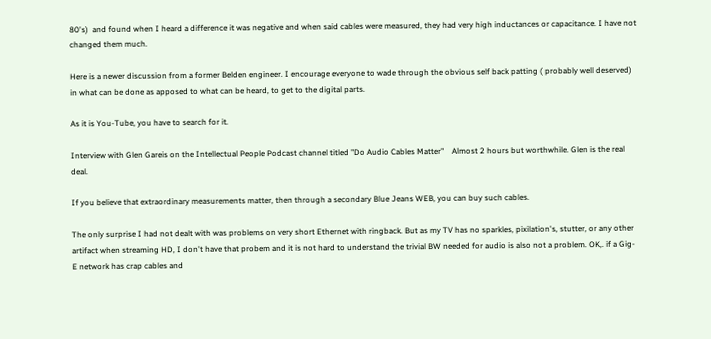80's)  and found when I heard a difference it was negative and when said cables were measured, they had very high inductances or capacitance. I have not changed them much.

Here is a newer discussion from a former Belden engineer. I encourage everyone to wade through the obvious self back patting ( probably well deserved) in what can be done as apposed to what can be heard, to get to the digital parts.

As it is You-Tube, you have to search for it.

Interview with Glen Gareis on the Intellectual People Podcast channel titled "Do Audio Cables Matter"    Almost 2 hours but worthwhile. Glen is the real deal.

If you believe that extraordinary measurements matter, then through a secondary Blue Jeans WEB, you can buy such cables.

The only surprise I had not dealt with was problems on very short Ethernet with ringback. But as my TV has no sparkles, pixilation's, stutter, or any other artifact when streaming HD, I don't have that probem and it is not hard to understand the trivial BW needed for audio is also not a problem. OK,. if a Gig-E network has crap cables and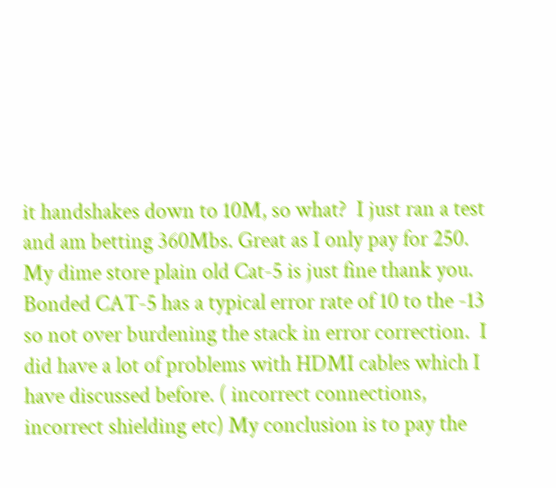it handshakes down to 10M, so what?  I just ran a test and am betting 360Mbs. Great as I only pay for 250. My dime store plain old Cat-5 is just fine thank you.  Bonded CAT-5 has a typical error rate of 10 to the -13 so not over burdening the stack in error correction.  I did have a lot of problems with HDMI cables which I have discussed before. ( incorrect connections, incorrect shielding etc) My conclusion is to pay the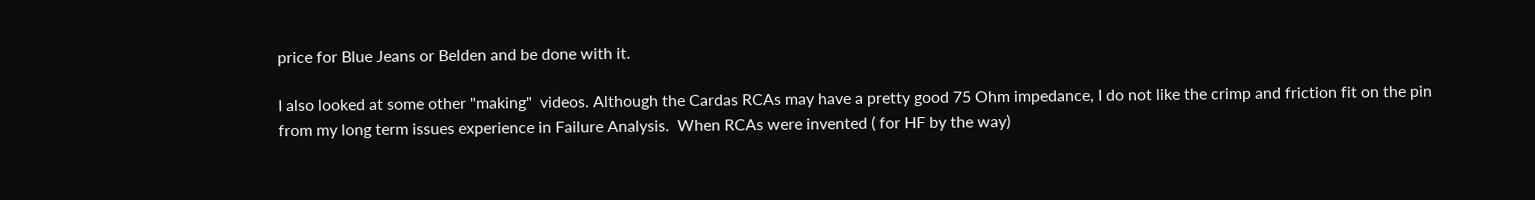price for Blue Jeans or Belden and be done with it.

I also looked at some other "making"  videos. Although the Cardas RCAs may have a pretty good 75 Ohm impedance, I do not like the crimp and friction fit on the pin from my long term issues experience in Failure Analysis.  When RCAs were invented ( for HF by the way)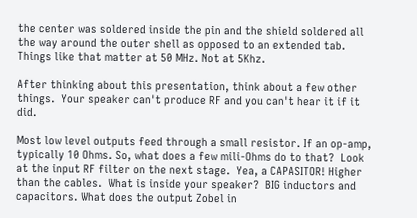the center was soldered inside the pin and the shield soldered all the way around the outer shell as opposed to an extended tab. Things like that matter at 50 MHz. Not at 5Khz.

After thinking about this presentation, think about a few other things.  Your speaker can't produce RF and you can't hear it if it did.

Most low level outputs feed through a small resistor. If an op-amp, typically 10 Ohms. So, what does a few mili-Ohms do to that?  Look at the input RF filter on the next stage.  Yea, a CAPASITOR! Higher than the cables.  What is inside your speaker?  BIG inductors and capacitors. What does the output Zobel in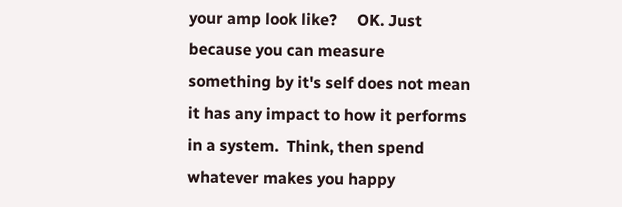your amp look like?     OK. Just because you can measure something by it's self does not mean it has any impact to how it performs in a system.  Think, then spend whatever makes you happy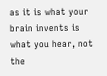as it is what your brain invents is what you hear, not the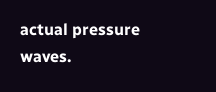actual pressure waves.